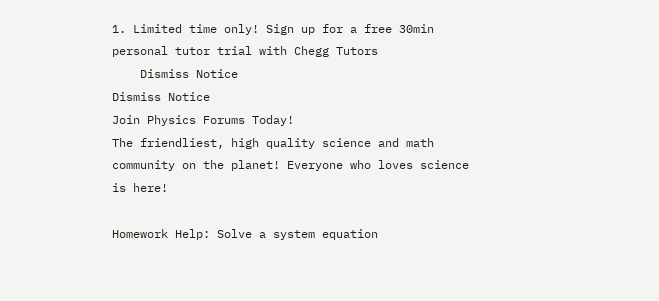1. Limited time only! Sign up for a free 30min personal tutor trial with Chegg Tutors
    Dismiss Notice
Dismiss Notice
Join Physics Forums Today!
The friendliest, high quality science and math community on the planet! Everyone who loves science is here!

Homework Help: Solve a system equation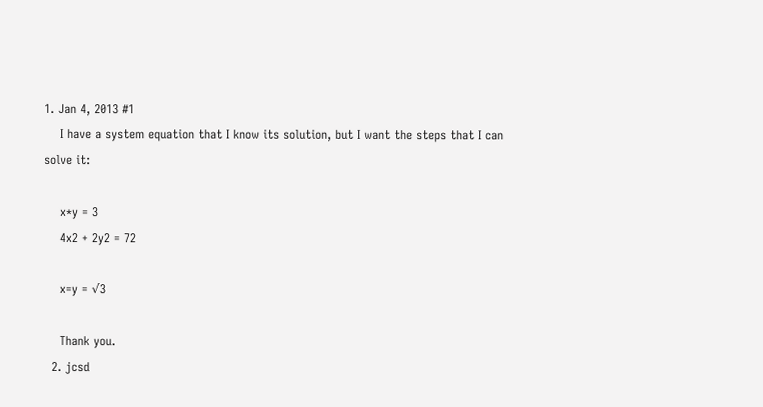1. Jan 4, 2013 #1
    I have a system equation that I know its solution, but I want the steps that I can solve it:

    x*y = 3
    4x2 + 2y2 = 72

    x=y = √3

    Thank you.
  2. jcsd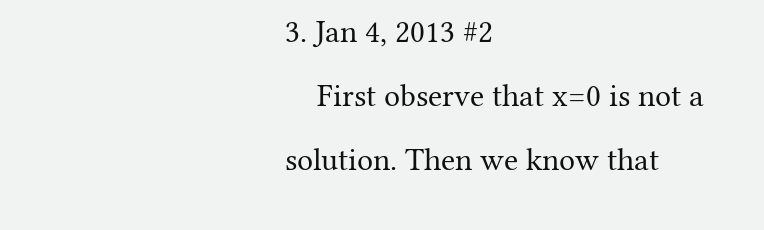3. Jan 4, 2013 #2
    First observe that x=0 is not a solution. Then we know that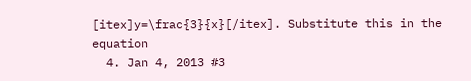[itex]y=\frac{3}{x}[/itex]. Substitute this in the equation
  4. Jan 4, 2013 #3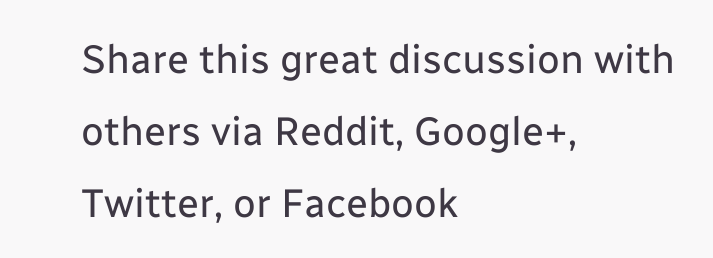Share this great discussion with others via Reddit, Google+, Twitter, or Facebook